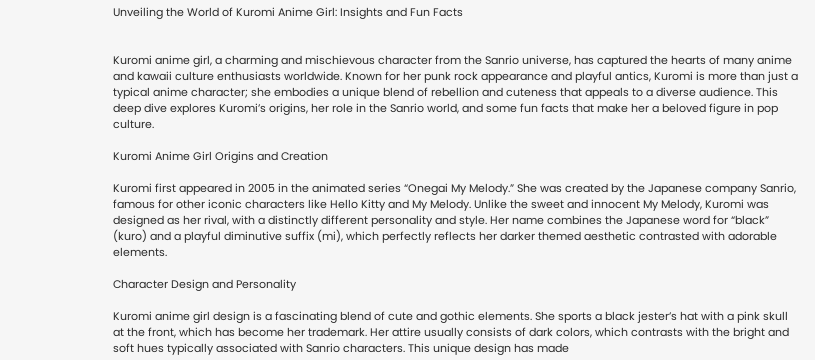Unveiling the World of Kuromi Anime Girl: Insights and Fun Facts


Kuromi anime girl, a charming and mischievous character from the Sanrio universe, has captured the hearts of many anime and kawaii culture enthusiasts worldwide. Known for her punk rock appearance and playful antics, Kuromi is more than just a typical anime character; she embodies a unique blend of rebellion and cuteness that appeals to a diverse audience. This deep dive explores Kuromi’s origins, her role in the Sanrio world, and some fun facts that make her a beloved figure in pop culture.

Kuromi Anime Girl Origins and Creation

Kuromi first appeared in 2005 in the animated series “Onegai My Melody.” She was created by the Japanese company Sanrio, famous for other iconic characters like Hello Kitty and My Melody. Unlike the sweet and innocent My Melody, Kuromi was designed as her rival, with a distinctly different personality and style. Her name combines the Japanese word for “black” (kuro) and a playful diminutive suffix (mi), which perfectly reflects her darker themed aesthetic contrasted with adorable elements.

Character Design and Personality

Kuromi anime girl design is a fascinating blend of cute and gothic elements. She sports a black jester’s hat with a pink skull at the front, which has become her trademark. Her attire usually consists of dark colors, which contrasts with the bright and soft hues typically associated with Sanrio characters. This unique design has made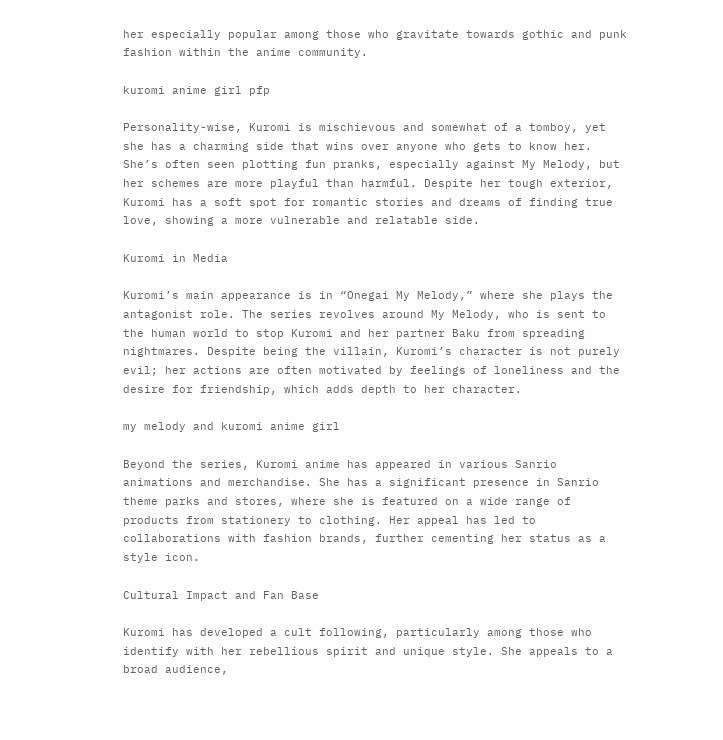her especially popular among those who gravitate towards gothic and punk fashion within the anime community.

kuromi anime girl pfp

Personality-wise, Kuromi is mischievous and somewhat of a tomboy, yet she has a charming side that wins over anyone who gets to know her. She’s often seen plotting fun pranks, especially against My Melody, but her schemes are more playful than harmful. Despite her tough exterior, Kuromi has a soft spot for romantic stories and dreams of finding true love, showing a more vulnerable and relatable side.

Kuromi in Media

Kuromi’s main appearance is in “Onegai My Melody,” where she plays the antagonist role. The series revolves around My Melody, who is sent to the human world to stop Kuromi and her partner Baku from spreading nightmares. Despite being the villain, Kuromi’s character is not purely evil; her actions are often motivated by feelings of loneliness and the desire for friendship, which adds depth to her character.

my melody and kuromi anime girl

Beyond the series, Kuromi anime has appeared in various Sanrio animations and merchandise. She has a significant presence in Sanrio theme parks and stores, where she is featured on a wide range of products from stationery to clothing. Her appeal has led to collaborations with fashion brands, further cementing her status as a style icon.

Cultural Impact and Fan Base

Kuromi has developed a cult following, particularly among those who identify with her rebellious spirit and unique style. She appeals to a broad audience,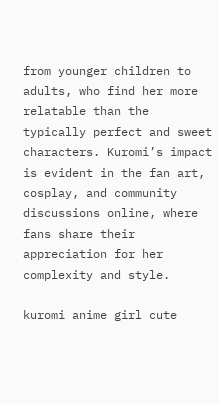from younger children to adults, who find her more relatable than the typically perfect and sweet characters. Kuromi’s impact is evident in the fan art, cosplay, and community discussions online, where fans share their appreciation for her complexity and style.

kuromi anime girl cute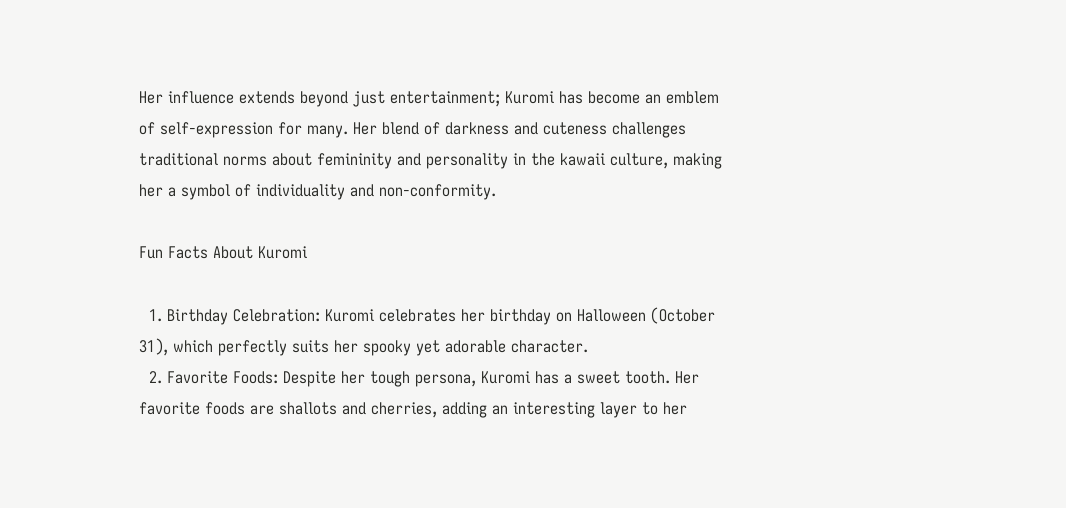Her influence extends beyond just entertainment; Kuromi has become an emblem of self-expression for many. Her blend of darkness and cuteness challenges traditional norms about femininity and personality in the kawaii culture, making her a symbol of individuality and non-conformity.

Fun Facts About Kuromi

  1. Birthday Celebration: Kuromi celebrates her birthday on Halloween (October 31), which perfectly suits her spooky yet adorable character.
  2. Favorite Foods: Despite her tough persona, Kuromi has a sweet tooth. Her favorite foods are shallots and cherries, adding an interesting layer to her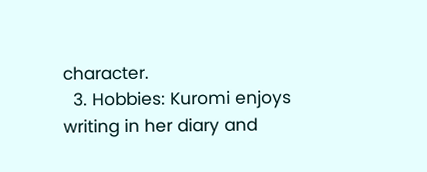character.
  3. Hobbies: Kuromi enjoys writing in her diary and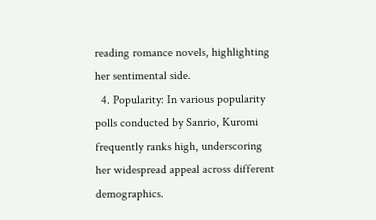reading romance novels, highlighting her sentimental side.
  4. Popularity: In various popularity polls conducted by Sanrio, Kuromi frequently ranks high, underscoring her widespread appeal across different demographics.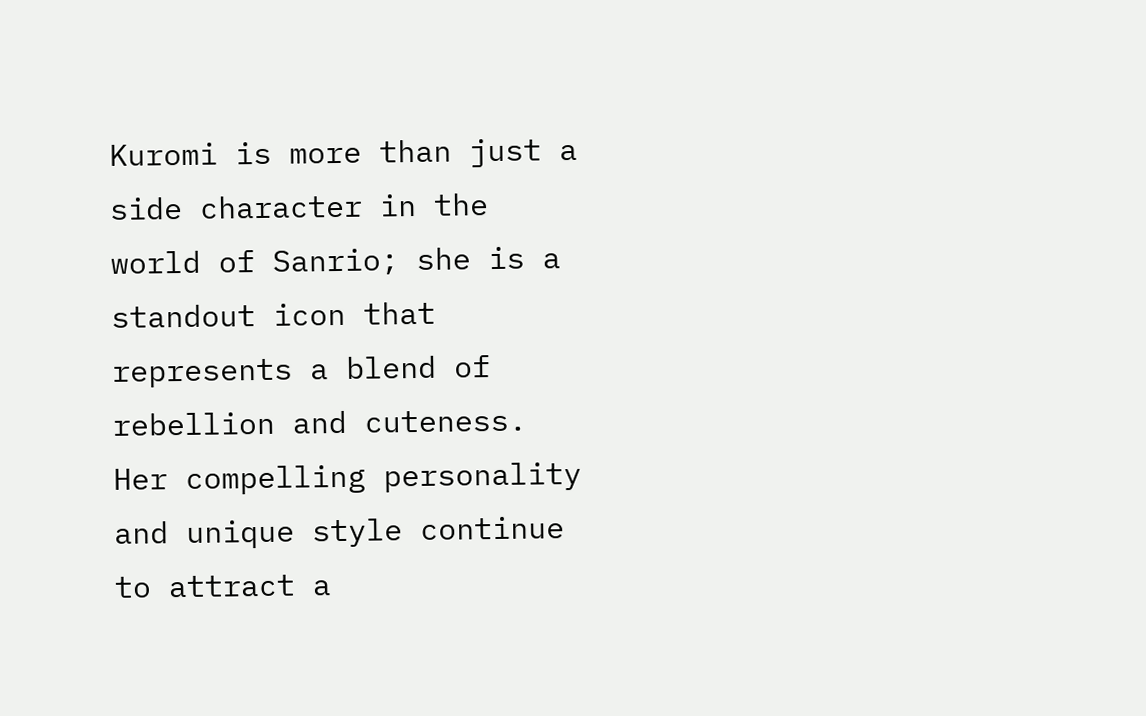Kuromi is more than just a side character in the world of Sanrio; she is a standout icon that represents a blend of rebellion and cuteness. Her compelling personality and unique style continue to attract a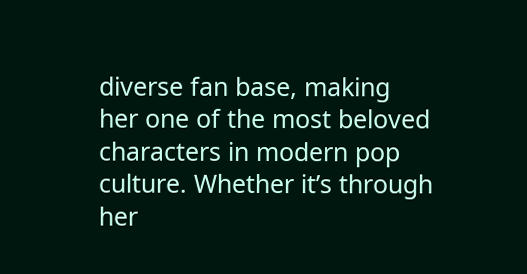diverse fan base, making her one of the most beloved characters in modern pop culture. Whether it’s through her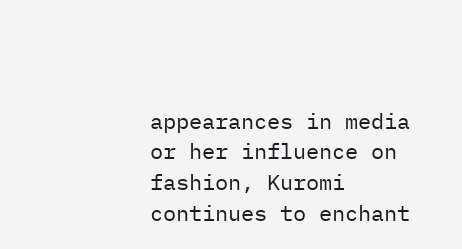appearances in media or her influence on fashion, Kuromi continues to enchant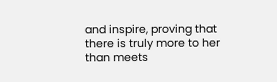and inspire, proving that there is truly more to her than meets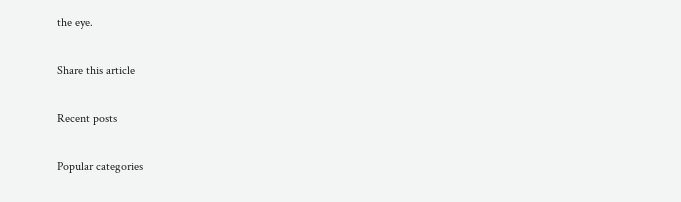the eye.

Share this article

Recent posts

Popular categories